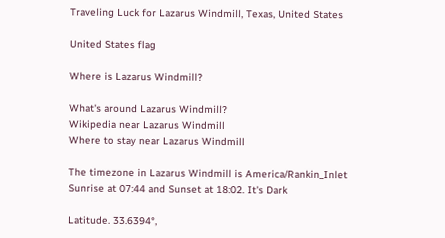Traveling Luck for Lazarus Windmill, Texas, United States

United States flag

Where is Lazarus Windmill?

What's around Lazarus Windmill?
Wikipedia near Lazarus Windmill
Where to stay near Lazarus Windmill

The timezone in Lazarus Windmill is America/Rankin_Inlet
Sunrise at 07:44 and Sunset at 18:02. It's Dark

Latitude. 33.6394°,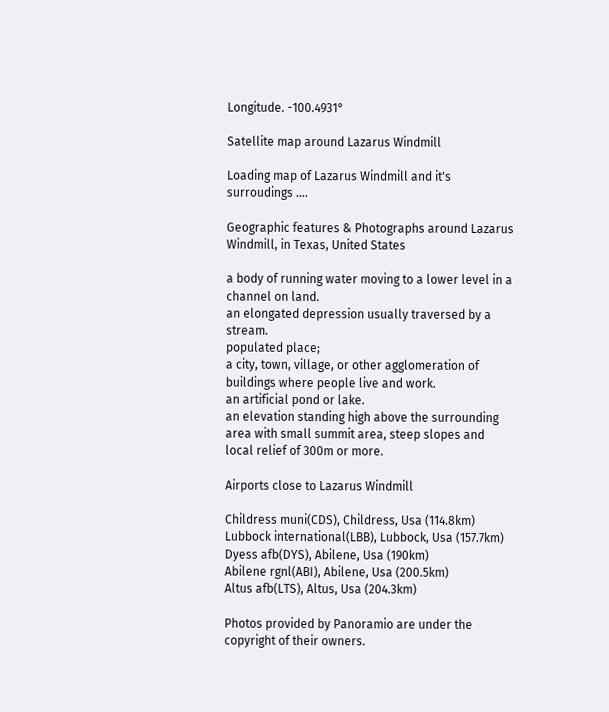Longitude. -100.4931°

Satellite map around Lazarus Windmill

Loading map of Lazarus Windmill and it's surroudings ....

Geographic features & Photographs around Lazarus Windmill, in Texas, United States

a body of running water moving to a lower level in a channel on land.
an elongated depression usually traversed by a stream.
populated place;
a city, town, village, or other agglomeration of buildings where people live and work.
an artificial pond or lake.
an elevation standing high above the surrounding area with small summit area, steep slopes and local relief of 300m or more.

Airports close to Lazarus Windmill

Childress muni(CDS), Childress, Usa (114.8km)
Lubbock international(LBB), Lubbock, Usa (157.7km)
Dyess afb(DYS), Abilene, Usa (190km)
Abilene rgnl(ABI), Abilene, Usa (200.5km)
Altus afb(LTS), Altus, Usa (204.3km)

Photos provided by Panoramio are under the copyright of their owners.